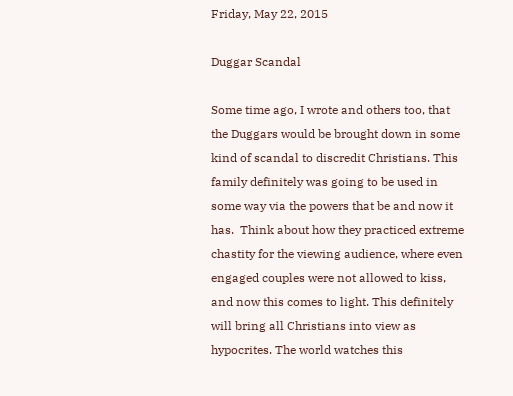Friday, May 22, 2015

Duggar Scandal

Some time ago, I wrote and others too, that the Duggars would be brought down in some kind of scandal to discredit Christians. This family definitely was going to be used in some way via the powers that be and now it has.  Think about how they practiced extreme chastity for the viewing audience, where even engaged couples were not allowed to kiss, and now this comes to light. This definitely will bring all Christians into view as hypocrites. The world watches this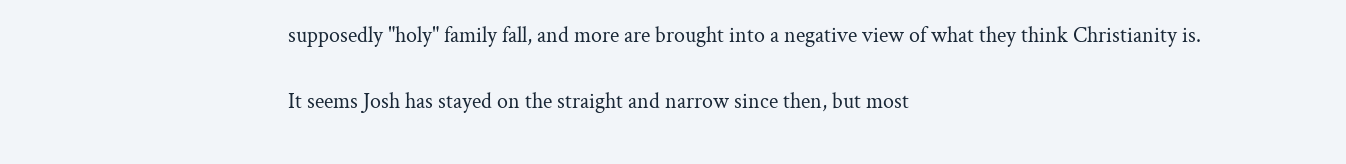supposedly "holy" family fall, and more are brought into a negative view of what they think Christianity is.

It seems Josh has stayed on the straight and narrow since then, but most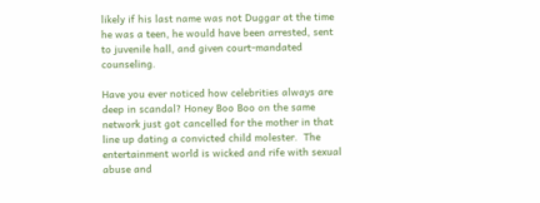likely if his last name was not Duggar at the time he was a teen, he would have been arrested, sent to juvenile hall, and given court-mandated counseling.

Have you ever noticed how celebrities always are deep in scandal? Honey Boo Boo on the same network just got cancelled for the mother in that line up dating a convicted child molester.  The entertainment world is wicked and rife with sexual abuse and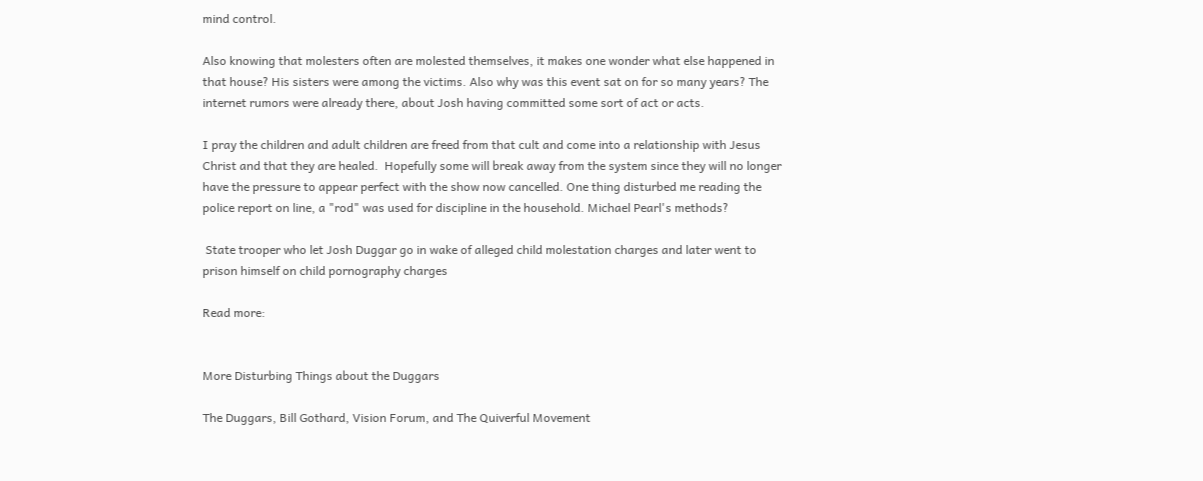mind control.

Also knowing that molesters often are molested themselves, it makes one wonder what else happened in that house? His sisters were among the victims. Also why was this event sat on for so many years? The internet rumors were already there, about Josh having committed some sort of act or acts.

I pray the children and adult children are freed from that cult and come into a relationship with Jesus Christ and that they are healed.  Hopefully some will break away from the system since they will no longer have the pressure to appear perfect with the show now cancelled. One thing disturbed me reading the police report on line, a "rod" was used for discipline in the household. Michael Pearl's methods?

 State trooper who let Josh Duggar go in wake of alleged child molestation charges and later went to prison himself on child pornography charges

Read more:


More Disturbing Things about the Duggars

The Duggars, Bill Gothard, Vision Forum, and The Quiverful Movement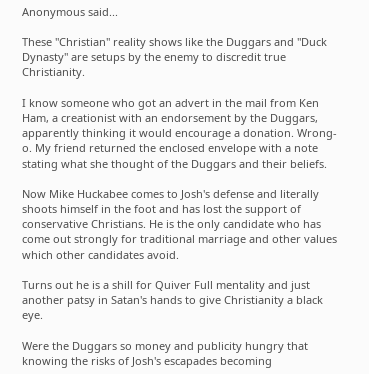Anonymous said...

These "Christian" reality shows like the Duggars and "Duck Dynasty" are setups by the enemy to discredit true Christianity.

I know someone who got an advert in the mail from Ken Ham, a creationist with an endorsement by the Duggars, apparently thinking it would encourage a donation. Wrong-o. My friend returned the enclosed envelope with a note stating what she thought of the Duggars and their beliefs.

Now Mike Huckabee comes to Josh's defense and literally shoots himself in the foot and has lost the support of conservative Christians. He is the only candidate who has come out strongly for traditional marriage and other values which other candidates avoid.

Turns out he is a shill for Quiver Full mentality and just another patsy in Satan's hands to give Christianity a black eye.

Were the Duggars so money and publicity hungry that knowing the risks of Josh's escapades becoming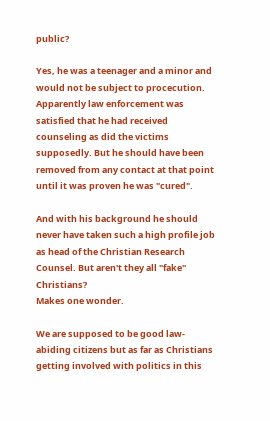public?

Yes, he was a teenager and a minor and would not be subject to procecution. Apparently law enforcement was satisfied that he had received counseling as did the victims supposedly. But he should have been removed from any contact at that point until it was proven he was "cured".

And with his background he should never have taken such a high profile job as head of the Christian Research Counsel. But aren't they all "fake" Christians?
Makes one wonder.

We are supposed to be good law-abiding citizens but as far as Christians getting involved with politics in this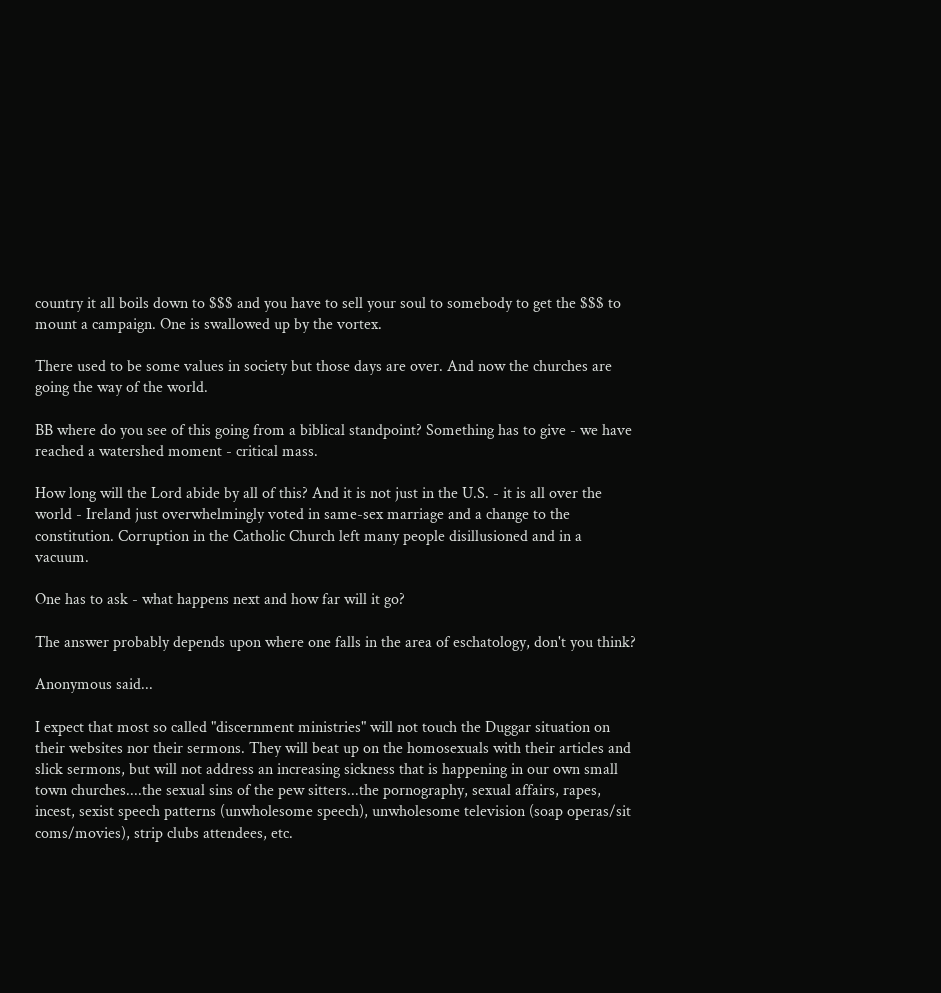country it all boils down to $$$ and you have to sell your soul to somebody to get the $$$ to mount a campaign. One is swallowed up by the vortex.

There used to be some values in society but those days are over. And now the churches are going the way of the world.

BB where do you see of this going from a biblical standpoint? Something has to give - we have reached a watershed moment - critical mass.

How long will the Lord abide by all of this? And it is not just in the U.S. - it is all over the world - Ireland just overwhelmingly voted in same-sex marriage and a change to the constitution. Corruption in the Catholic Church left many people disillusioned and in a vacuum.

One has to ask - what happens next and how far will it go?

The answer probably depends upon where one falls in the area of eschatology, don't you think?

Anonymous said...

I expect that most so called "discernment ministries" will not touch the Duggar situation on their websites nor their sermons. They will beat up on the homosexuals with their articles and slick sermons, but will not address an increasing sickness that is happening in our own small town churches....the sexual sins of the pew sitters...the pornography, sexual affairs, rapes, incest, sexist speech patterns (unwholesome speech), unwholesome television (soap operas/sit coms/movies), strip clubs attendees, etc.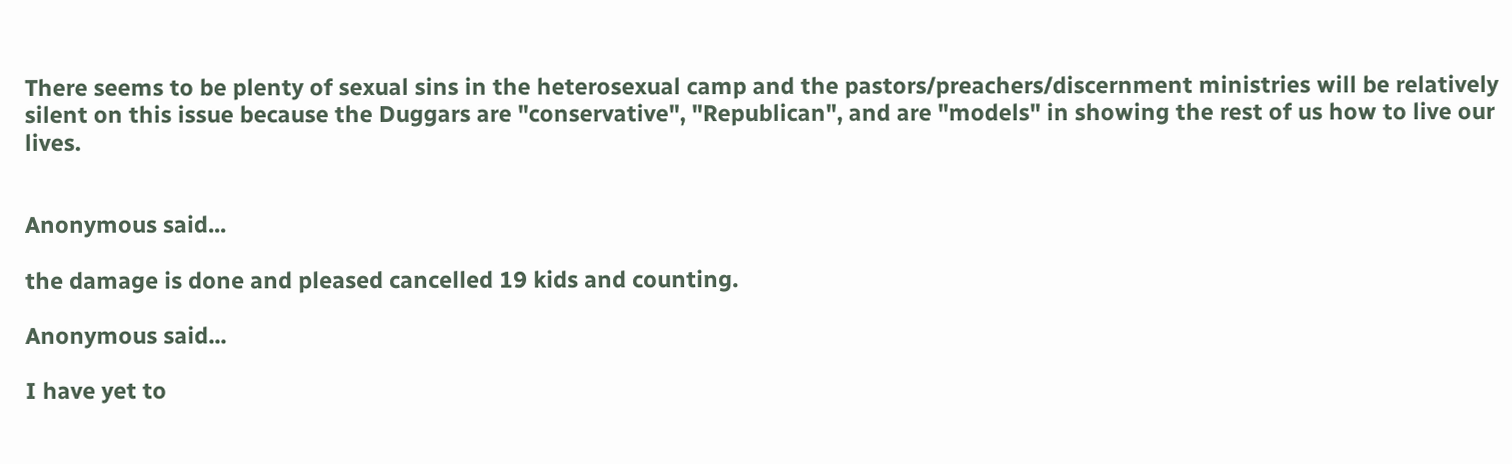There seems to be plenty of sexual sins in the heterosexual camp and the pastors/preachers/discernment ministries will be relatively silent on this issue because the Duggars are "conservative", "Republican", and are "models" in showing the rest of us how to live our lives.


Anonymous said...

the damage is done and pleased cancelled 19 kids and counting.

Anonymous said...

I have yet to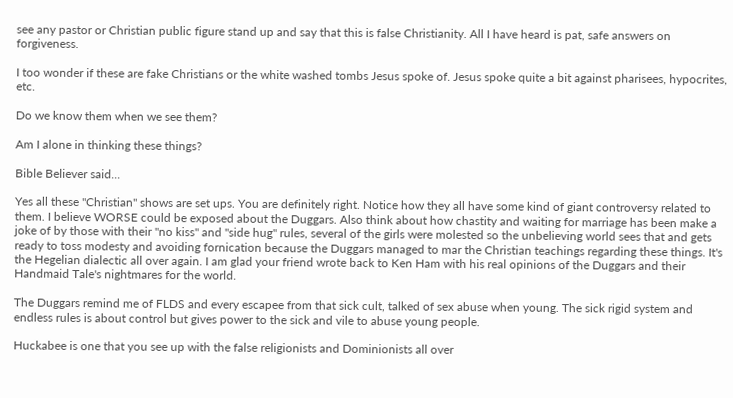see any pastor or Christian public figure stand up and say that this is false Christianity. All I have heard is pat, safe answers on forgiveness.

I too wonder if these are fake Christians or the white washed tombs Jesus spoke of. Jesus spoke quite a bit against pharisees, hypocrites, etc.

Do we know them when we see them?

Am I alone in thinking these things?

Bible Believer said...

Yes all these "Christian" shows are set ups. You are definitely right. Notice how they all have some kind of giant controversy related to them. I believe WORSE could be exposed about the Duggars. Also think about how chastity and waiting for marriage has been make a joke of by those with their "no kiss" and "side hug" rules, several of the girls were molested so the unbelieving world sees that and gets ready to toss modesty and avoiding fornication because the Duggars managed to mar the Christian teachings regarding these things. It's the Hegelian dialectic all over again. I am glad your friend wrote back to Ken Ham with his real opinions of the Duggars and their Handmaid Tale's nightmares for the world.

The Duggars remind me of FLDS and every escapee from that sick cult, talked of sex abuse when young. The sick rigid system and endless rules is about control but gives power to the sick and vile to abuse young people.

Huckabee is one that you see up with the false religionists and Dominionists all over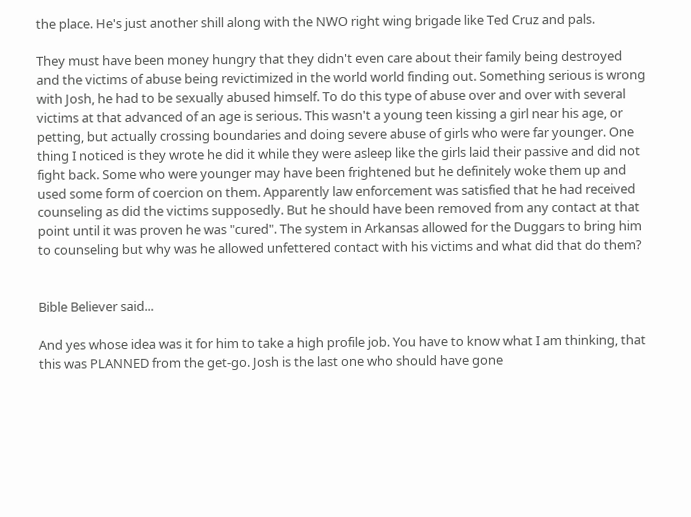the place. He's just another shill along with the NWO right wing brigade like Ted Cruz and pals.

They must have been money hungry that they didn't even care about their family being destroyed and the victims of abuse being revictimized in the world world finding out. Something serious is wrong with Josh, he had to be sexually abused himself. To do this type of abuse over and over with several victims at that advanced of an age is serious. This wasn't a young teen kissing a girl near his age, or petting, but actually crossing boundaries and doing severe abuse of girls who were far younger. One thing I noticed is they wrote he did it while they were asleep like the girls laid their passive and did not fight back. Some who were younger may have been frightened but he definitely woke them up and used some form of coercion on them. Apparently law enforcement was satisfied that he had received counseling as did the victims supposedly. But he should have been removed from any contact at that point until it was proven he was "cured". The system in Arkansas allowed for the Duggars to bring him to counseling but why was he allowed unfettered contact with his victims and what did that do them?


Bible Believer said...

And yes whose idea was it for him to take a high profile job. You have to know what I am thinking, that this was PLANNED from the get-go. Josh is the last one who should have gone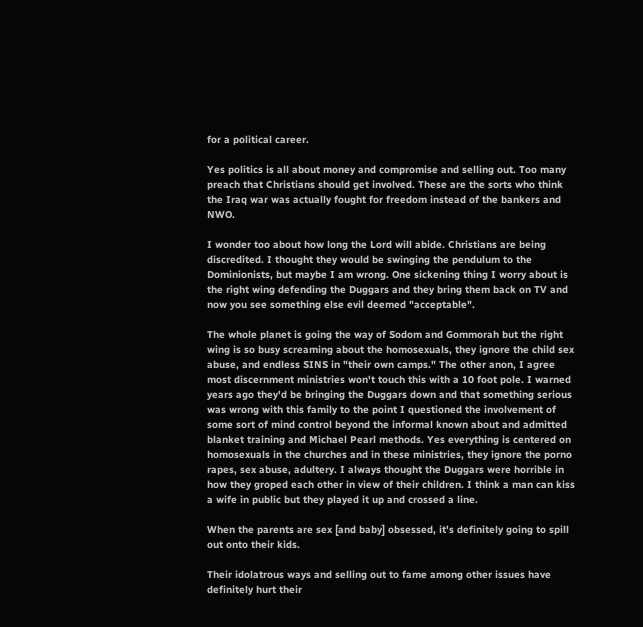for a political career.

Yes politics is all about money and compromise and selling out. Too many preach that Christians should get involved. These are the sorts who think the Iraq war was actually fought for freedom instead of the bankers and NWO.

I wonder too about how long the Lord will abide. Christians are being discredited. I thought they would be swinging the pendulum to the Dominionists, but maybe I am wrong. One sickening thing I worry about is the right wing defending the Duggars and they bring them back on TV and now you see something else evil deemed "acceptable".

The whole planet is going the way of Sodom and Gommorah but the right wing is so busy screaming about the homosexuals, they ignore the child sex abuse, and endless SINS in "their own camps." The other anon, I agree most discernment ministries won't touch this with a 10 foot pole. I warned years ago they'd be bringing the Duggars down and that something serious was wrong with this family to the point I questioned the involvement of some sort of mind control beyond the informal known about and admitted blanket training and Michael Pearl methods. Yes everything is centered on homosexuals in the churches and in these ministries, they ignore the porno rapes, sex abuse, adultery. I always thought the Duggars were horrible in how they groped each other in view of their children. I think a man can kiss a wife in public but they played it up and crossed a line.

When the parents are sex [and baby] obsessed, it's definitely going to spill out onto their kids.

Their idolatrous ways and selling out to fame among other issues have definitely hurt their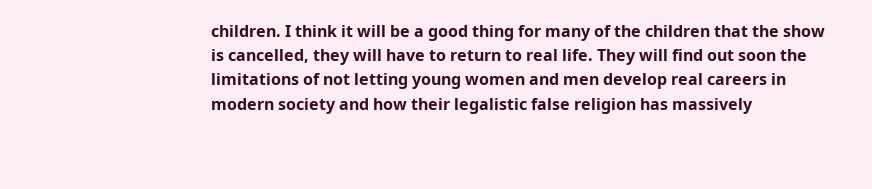children. I think it will be a good thing for many of the children that the show is cancelled, they will have to return to real life. They will find out soon the limitations of not letting young women and men develop real careers in modern society and how their legalistic false religion has massively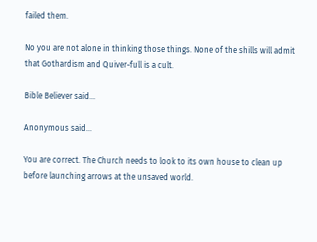failed them.

No you are not alone in thinking those things. None of the shills will admit that Gothardism and Quiver-full is a cult.

Bible Believer said...

Anonymous said...

You are correct. The Church needs to look to its own house to clean up before launching arrows at the unsaved world.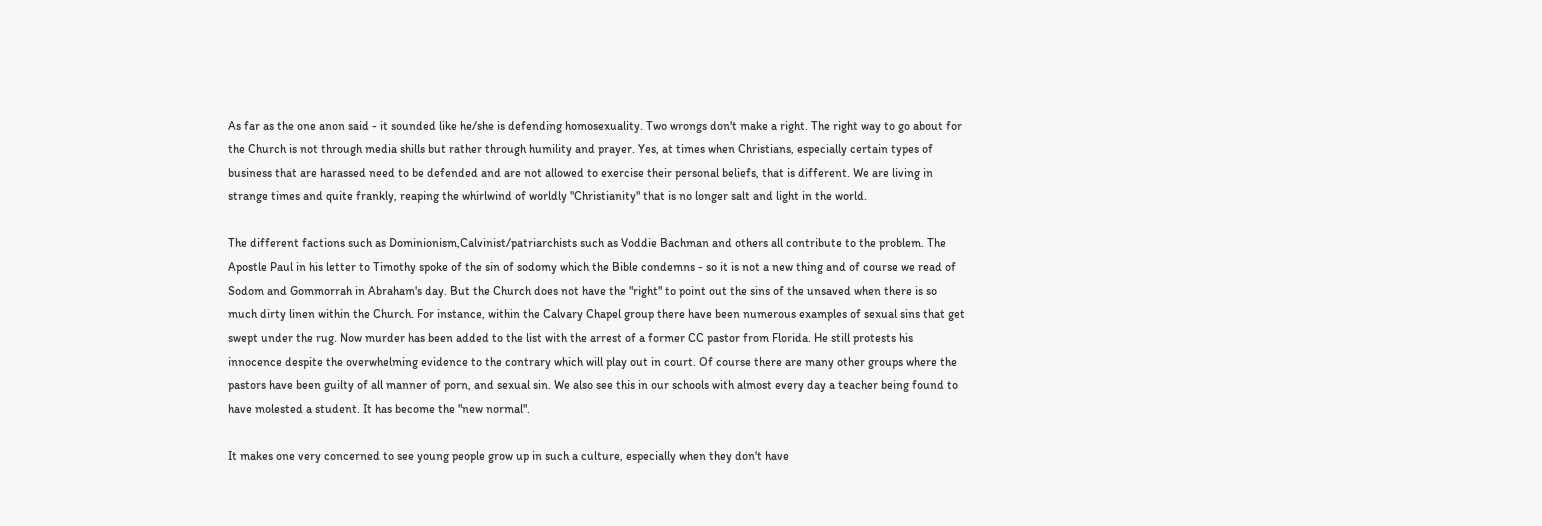As far as the one anon said - it sounded like he/she is defending homosexuality. Two wrongs don't make a right. The right way to go about for the Church is not through media shills but rather through humility and prayer. Yes, at times when Christians, especially certain types of business that are harassed need to be defended and are not allowed to exercise their personal beliefs, that is different. We are living in strange times and quite frankly, reaping the whirlwind of worldly "Christianity" that is no longer salt and light in the world.

The different factions such as Dominionism,Calvinist/patriarchists such as Voddie Bachman and others all contribute to the problem. The Apostle Paul in his letter to Timothy spoke of the sin of sodomy which the Bible condemns - so it is not a new thing and of course we read of Sodom and Gommorrah in Abraham's day. But the Church does not have the "right" to point out the sins of the unsaved when there is so much dirty linen within the Church. For instance, within the Calvary Chapel group there have been numerous examples of sexual sins that get swept under the rug. Now murder has been added to the list with the arrest of a former CC pastor from Florida. He still protests his innocence despite the overwhelming evidence to the contrary which will play out in court. Of course there are many other groups where the pastors have been guilty of all manner of porn, and sexual sin. We also see this in our schools with almost every day a teacher being found to have molested a student. It has become the "new normal".

It makes one very concerned to see young people grow up in such a culture, especially when they don't have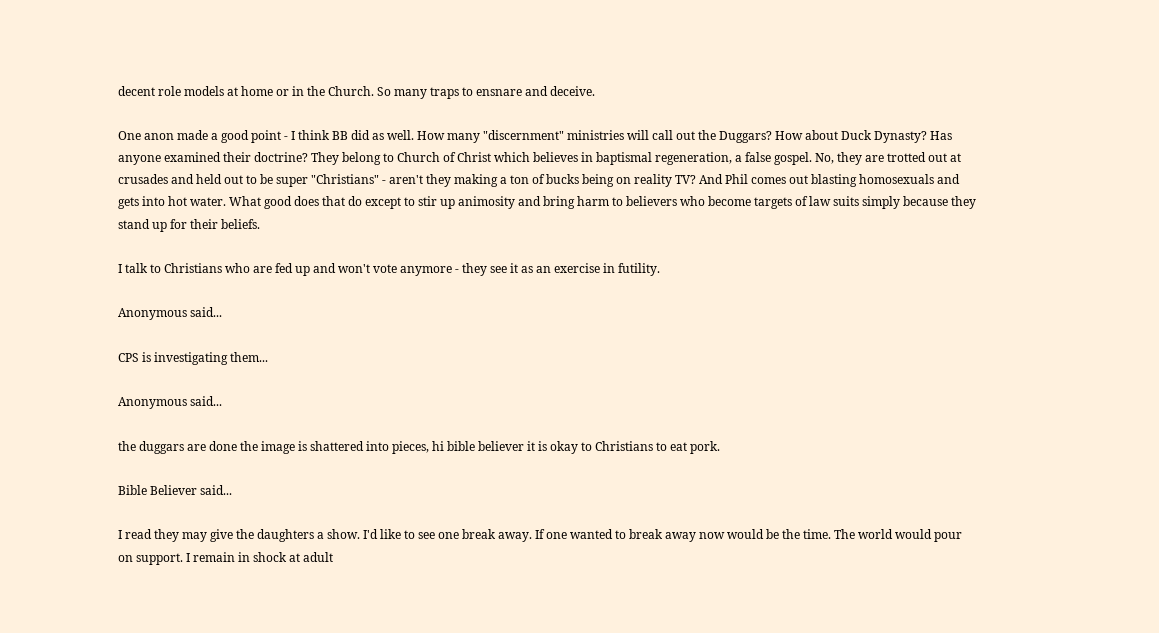decent role models at home or in the Church. So many traps to ensnare and deceive.

One anon made a good point - I think BB did as well. How many "discernment" ministries will call out the Duggars? How about Duck Dynasty? Has anyone examined their doctrine? They belong to Church of Christ which believes in baptismal regeneration, a false gospel. No, they are trotted out at crusades and held out to be super "Christians" - aren't they making a ton of bucks being on reality TV? And Phil comes out blasting homosexuals and gets into hot water. What good does that do except to stir up animosity and bring harm to believers who become targets of law suits simply because they stand up for their beliefs.

I talk to Christians who are fed up and won't vote anymore - they see it as an exercise in futility.

Anonymous said...

CPS is investigating them...

Anonymous said...

the duggars are done the image is shattered into pieces, hi bible believer it is okay to Christians to eat pork.

Bible Believer said...

I read they may give the daughters a show. I'd like to see one break away. If one wanted to break away now would be the time. The world would pour on support. I remain in shock at adult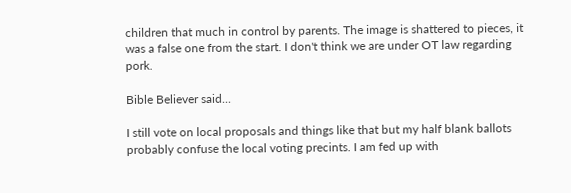children that much in control by parents. The image is shattered to pieces, it was a false one from the start. I don't think we are under OT law regarding pork.

Bible Believer said...

I still vote on local proposals and things like that but my half blank ballots probably confuse the local voting precints. I am fed up with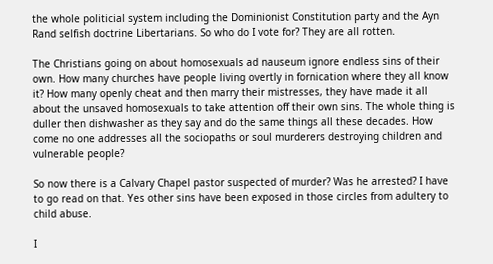the whole politicial system including the Dominionist Constitution party and the Ayn Rand selfish doctrine Libertarians. So who do I vote for? They are all rotten.

The Christians going on about homosexuals ad nauseum ignore endless sins of their own. How many churches have people living overtly in fornication where they all know it? How many openly cheat and then marry their mistresses, they have made it all about the unsaved homosexuals to take attention off their own sins. The whole thing is duller then dishwasher as they say and do the same things all these decades. How come no one addresses all the sociopaths or soul murderers destroying children and vulnerable people?

So now there is a Calvary Chapel pastor suspected of murder? Was he arrested? I have to go read on that. Yes other sins have been exposed in those circles from adultery to child abuse.

I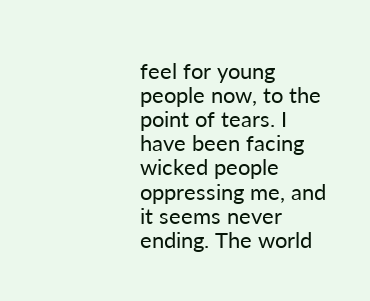feel for young people now, to the point of tears. I have been facing wicked people oppressing me, and it seems never ending. The world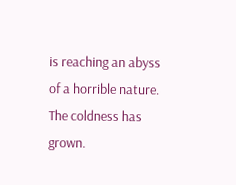is reaching an abyss of a horrible nature. The coldness has grown.